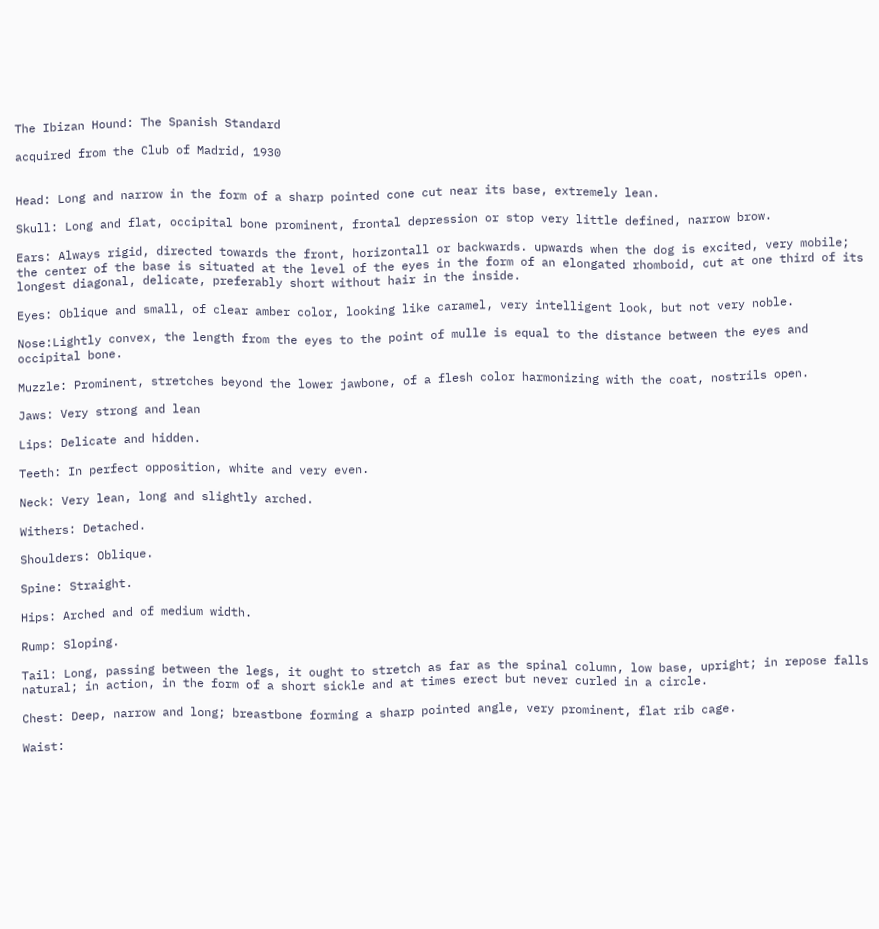The Ibizan Hound: The Spanish Standard

acquired from the Club of Madrid, 1930


Head: Long and narrow in the form of a sharp pointed cone cut near its base, extremely lean.

Skull: Long and flat, occipital bone prominent, frontal depression or stop very little defined, narrow brow.

Ears: Always rigid, directed towards the front, horizontall or backwards. upwards when the dog is excited, very mobile; the center of the base is situated at the level of the eyes in the form of an elongated rhomboid, cut at one third of its longest diagonal, delicate, preferably short without hair in the inside.

Eyes: Oblique and small, of clear amber color, looking like caramel, very intelligent look, but not very noble.

Nose:Lightly convex, the length from the eyes to the point of mulle is equal to the distance between the eyes and occipital bone.

Muzzle: Prominent, stretches beyond the lower jawbone, of a flesh color harmonizing with the coat, nostrils open.

Jaws: Very strong and lean

Lips: Delicate and hidden.

Teeth: In perfect opposition, white and very even.

Neck: Very lean, long and slightly arched.

Withers: Detached.

Shoulders: Oblique.

Spine: Straight.

Hips: Arched and of medium width.

Rump: Sloping.

Tail: Long, passing between the legs, it ought to stretch as far as the spinal column, low base, upright; in repose falls natural; in action, in the form of a short sickle and at times erect but never curled in a circle.

Chest: Deep, narrow and long; breastbone forming a sharp pointed angle, very prominent, flat rib cage.

Waist: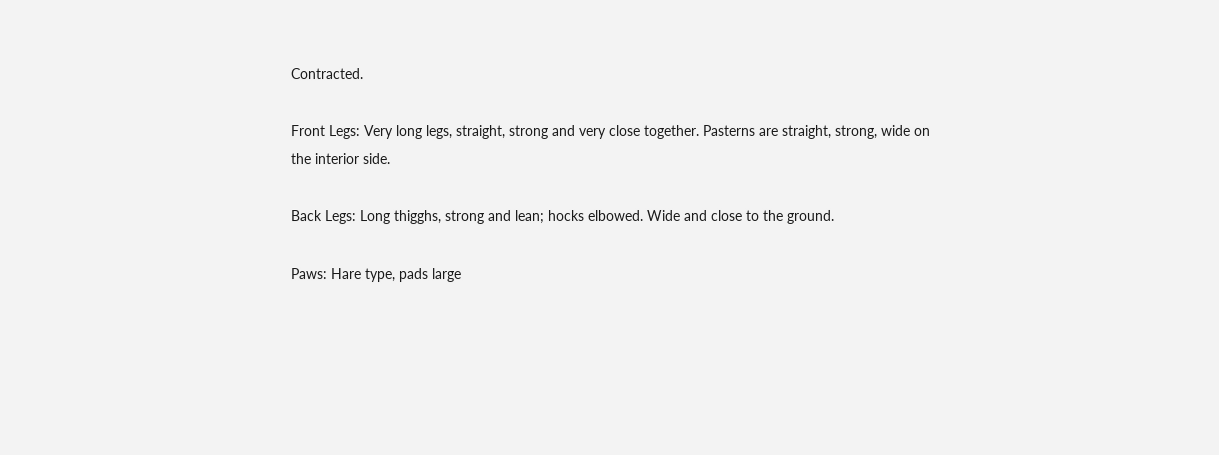Contracted.

Front Legs: Very long legs, straight, strong and very close together. Pasterns are straight, strong, wide on the interior side.

Back Legs: Long thigghs, strong and lean; hocks elbowed. Wide and close to the ground.

Paws: Hare type, pads large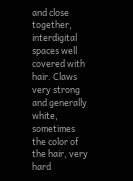and close together, interdigital spaces well covered with hair. Claws very strong and generally white, sometimes the color of the hair, very hard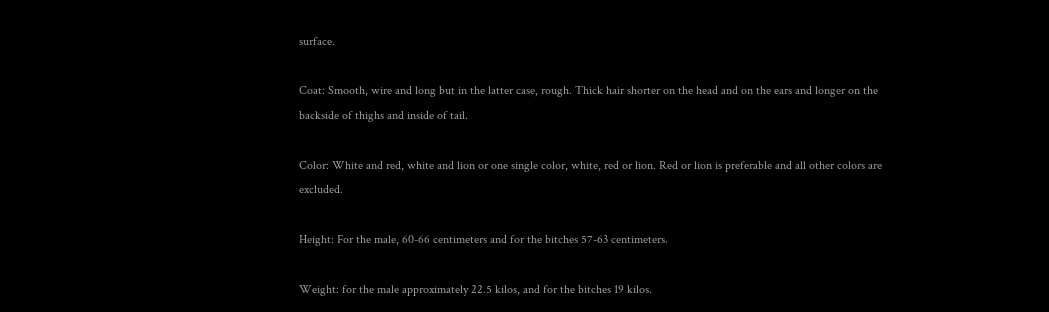surface.

Coat: Smooth, wire and long but in the latter case, rough. Thick hair shorter on the head and on the ears and longer on the backside of thighs and inside of tail.

Color: White and red, white and lion or one single color, white, red or lion. Red or lion is preferable and all other colors are excluded.

Height: For the male, 60-66 centimeters and for the bitches 57-63 centimeters.

Weight: for the male approximately 22.5 kilos, and for the bitches 19 kilos.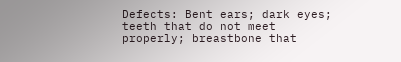Defects: Bent ears; dark eyes; teeth that do not meet properly; breastbone that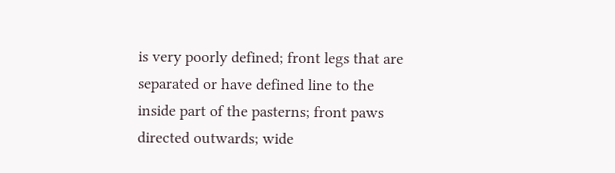is very poorly defined; front legs that are separated or have defined line to the inside part of the pasterns; front paws directed outwards; wide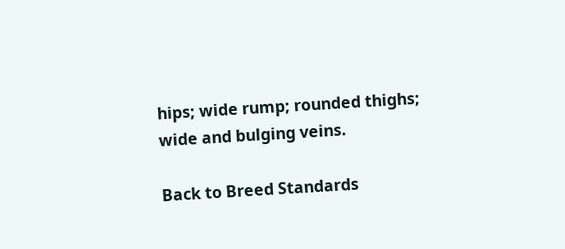hips; wide rump; rounded thighs; wide and bulging veins.

Back to Breed Standards